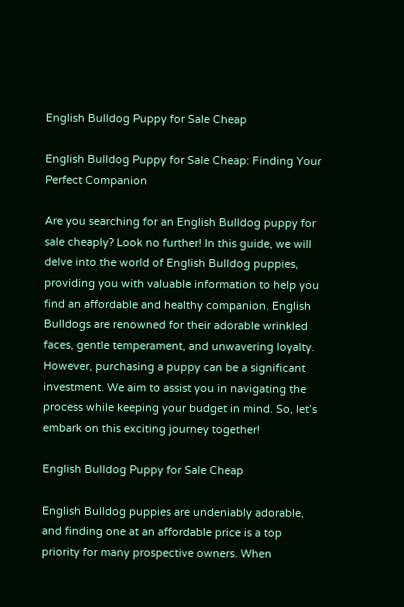English Bulldog Puppy for Sale Cheap

English Bulldog Puppy for Sale Cheap: Finding Your Perfect Companion

Are you searching for an English Bulldog puppy for sale cheaply? Look no further! In this guide, we will delve into the world of English Bulldog puppies, providing you with valuable information to help you find an affordable and healthy companion. English Bulldogs are renowned for their adorable wrinkled faces, gentle temperament, and unwavering loyalty. However, purchasing a puppy can be a significant investment. We aim to assist you in navigating the process while keeping your budget in mind. So, let’s embark on this exciting journey together!

English Bulldog Puppy for Sale Cheap

English Bulldog puppies are undeniably adorable, and finding one at an affordable price is a top priority for many prospective owners. When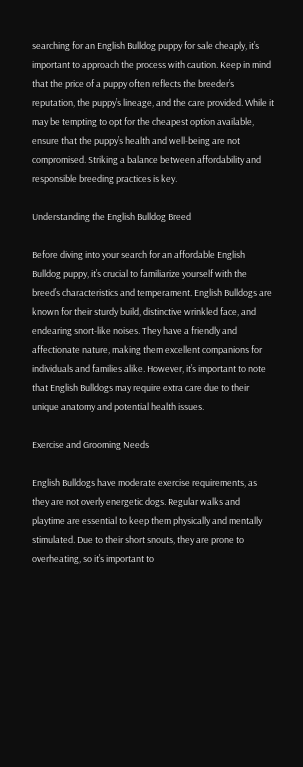searching for an English Bulldog puppy for sale cheaply, it’s important to approach the process with caution. Keep in mind that the price of a puppy often reflects the breeder’s reputation, the puppy’s lineage, and the care provided. While it may be tempting to opt for the cheapest option available, ensure that the puppy’s health and well-being are not compromised. Striking a balance between affordability and responsible breeding practices is key.

Understanding the English Bulldog Breed

Before diving into your search for an affordable English Bulldog puppy, it’s crucial to familiarize yourself with the breed’s characteristics and temperament. English Bulldogs are known for their sturdy build, distinctive wrinkled face, and endearing snort-like noises. They have a friendly and affectionate nature, making them excellent companions for individuals and families alike. However, it’s important to note that English Bulldogs may require extra care due to their unique anatomy and potential health issues.

Exercise and Grooming Needs

English Bulldogs have moderate exercise requirements, as they are not overly energetic dogs. Regular walks and playtime are essential to keep them physically and mentally stimulated. Due to their short snouts, they are prone to overheating, so it’s important to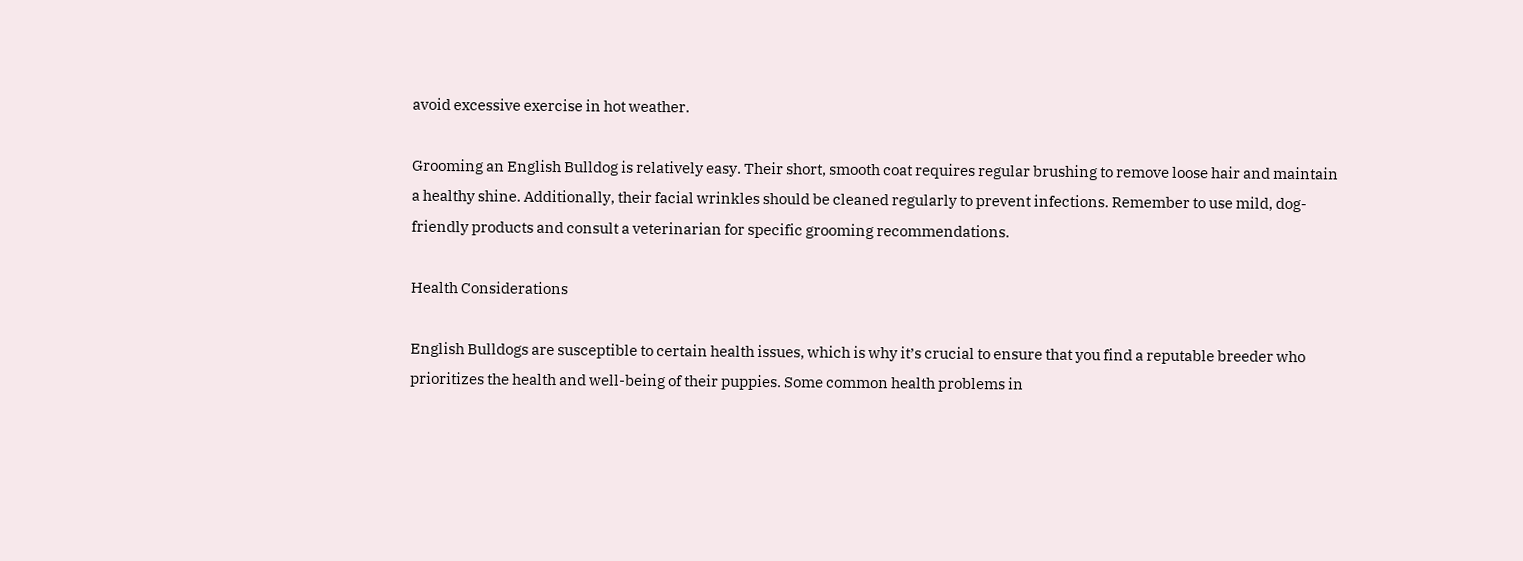avoid excessive exercise in hot weather.

Grooming an English Bulldog is relatively easy. Their short, smooth coat requires regular brushing to remove loose hair and maintain a healthy shine. Additionally, their facial wrinkles should be cleaned regularly to prevent infections. Remember to use mild, dog-friendly products and consult a veterinarian for specific grooming recommendations.

Health Considerations

English Bulldogs are susceptible to certain health issues, which is why it’s crucial to ensure that you find a reputable breeder who prioritizes the health and well-being of their puppies. Some common health problems in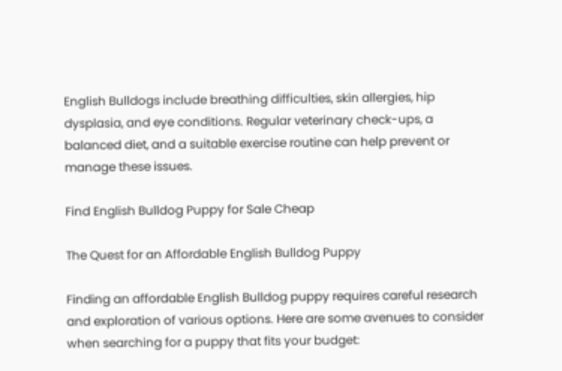English Bulldogs include breathing difficulties, skin allergies, hip dysplasia, and eye conditions. Regular veterinary check-ups, a balanced diet, and a suitable exercise routine can help prevent or manage these issues.

Find English Bulldog Puppy for Sale Cheap

The Quest for an Affordable English Bulldog Puppy

Finding an affordable English Bulldog puppy requires careful research and exploration of various options. Here are some avenues to consider when searching for a puppy that fits your budget: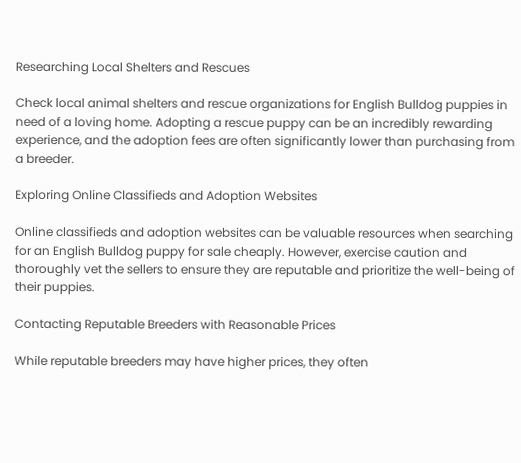Researching Local Shelters and Rescues

Check local animal shelters and rescue organizations for English Bulldog puppies in need of a loving home. Adopting a rescue puppy can be an incredibly rewarding experience, and the adoption fees are often significantly lower than purchasing from a breeder.

Exploring Online Classifieds and Adoption Websites

Online classifieds and adoption websites can be valuable resources when searching for an English Bulldog puppy for sale cheaply. However, exercise caution and thoroughly vet the sellers to ensure they are reputable and prioritize the well-being of their puppies.

Contacting Reputable Breeders with Reasonable Prices

While reputable breeders may have higher prices, they often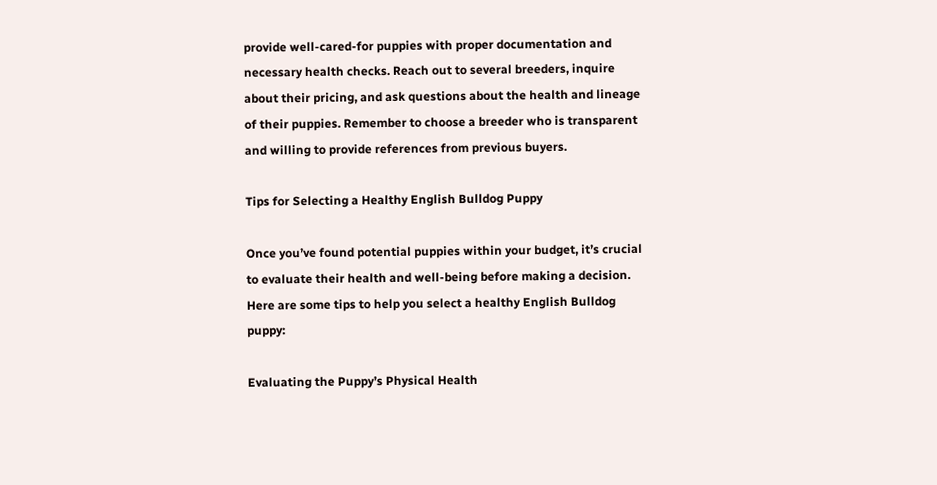provide well-cared-for puppies with proper documentation and necessary health checks. Reach out to several breeders, inquire about their pricing, and ask questions about the health and lineage of their puppies. Remember to choose a breeder who is transparent and willing to provide references from previous buyers.

Tips for Selecting a Healthy English Bulldog Puppy

Once you’ve found potential puppies within your budget, it’s crucial to evaluate their health and well-being before making a decision. Here are some tips to help you select a healthy English Bulldog puppy:

Evaluating the Puppy’s Physical Health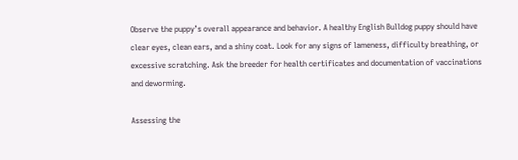Observe the puppy’s overall appearance and behavior. A healthy English Bulldog puppy should have clear eyes, clean ears, and a shiny coat. Look for any signs of lameness, difficulty breathing, or excessive scratching. Ask the breeder for health certificates and documentation of vaccinations and deworming.

Assessing the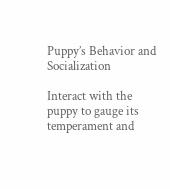Puppy’s Behavior and Socialization

Interact with the puppy to gauge its temperament and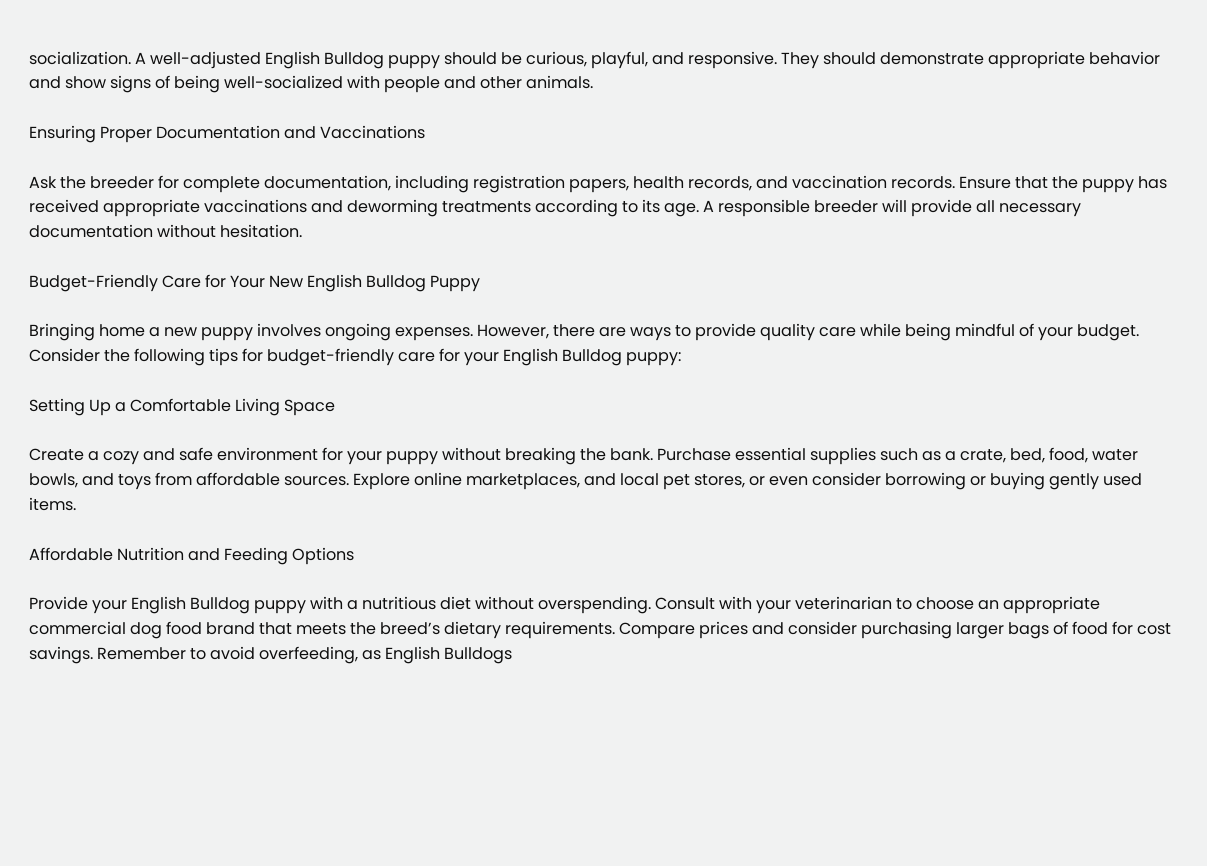socialization. A well-adjusted English Bulldog puppy should be curious, playful, and responsive. They should demonstrate appropriate behavior and show signs of being well-socialized with people and other animals.

Ensuring Proper Documentation and Vaccinations

Ask the breeder for complete documentation, including registration papers, health records, and vaccination records. Ensure that the puppy has received appropriate vaccinations and deworming treatments according to its age. A responsible breeder will provide all necessary documentation without hesitation.

Budget-Friendly Care for Your New English Bulldog Puppy

Bringing home a new puppy involves ongoing expenses. However, there are ways to provide quality care while being mindful of your budget. Consider the following tips for budget-friendly care for your English Bulldog puppy:

Setting Up a Comfortable Living Space

Create a cozy and safe environment for your puppy without breaking the bank. Purchase essential supplies such as a crate, bed, food, water bowls, and toys from affordable sources. Explore online marketplaces, and local pet stores, or even consider borrowing or buying gently used items.

Affordable Nutrition and Feeding Options

Provide your English Bulldog puppy with a nutritious diet without overspending. Consult with your veterinarian to choose an appropriate commercial dog food brand that meets the breed’s dietary requirements. Compare prices and consider purchasing larger bags of food for cost savings. Remember to avoid overfeeding, as English Bulldogs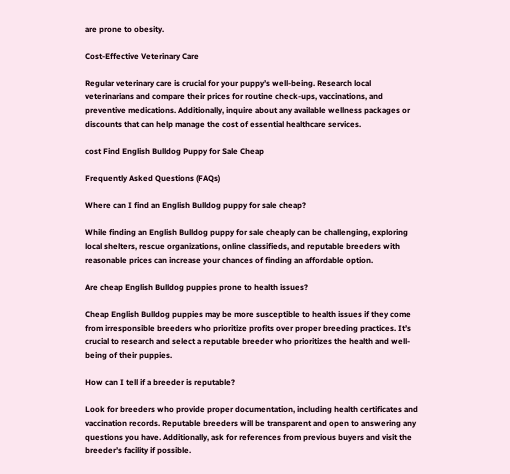are prone to obesity.

Cost-Effective Veterinary Care

Regular veterinary care is crucial for your puppy’s well-being. Research local veterinarians and compare their prices for routine check-ups, vaccinations, and preventive medications. Additionally, inquire about any available wellness packages or discounts that can help manage the cost of essential healthcare services.

cost Find English Bulldog Puppy for Sale Cheap

Frequently Asked Questions (FAQs)

Where can I find an English Bulldog puppy for sale cheap?

While finding an English Bulldog puppy for sale cheaply can be challenging, exploring local shelters, rescue organizations, online classifieds, and reputable breeders with reasonable prices can increase your chances of finding an affordable option.

Are cheap English Bulldog puppies prone to health issues?

Cheap English Bulldog puppies may be more susceptible to health issues if they come from irresponsible breeders who prioritize profits over proper breeding practices. It’s crucial to research and select a reputable breeder who prioritizes the health and well-being of their puppies.

How can I tell if a breeder is reputable?

Look for breeders who provide proper documentation, including health certificates and vaccination records. Reputable breeders will be transparent and open to answering any questions you have. Additionally, ask for references from previous buyers and visit the breeder’s facility if possible.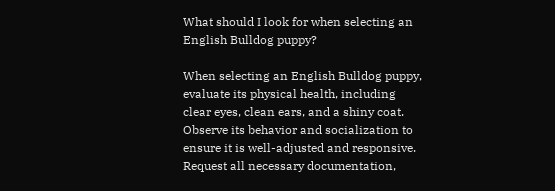What should I look for when selecting an English Bulldog puppy?

When selecting an English Bulldog puppy, evaluate its physical health, including clear eyes, clean ears, and a shiny coat. Observe its behavior and socialization to ensure it is well-adjusted and responsive. Request all necessary documentation,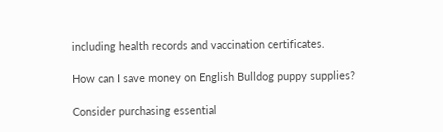including health records and vaccination certificates.

How can I save money on English Bulldog puppy supplies?

Consider purchasing essential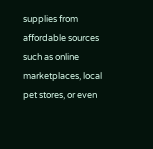supplies from affordable sources such as online marketplaces, local pet stores, or even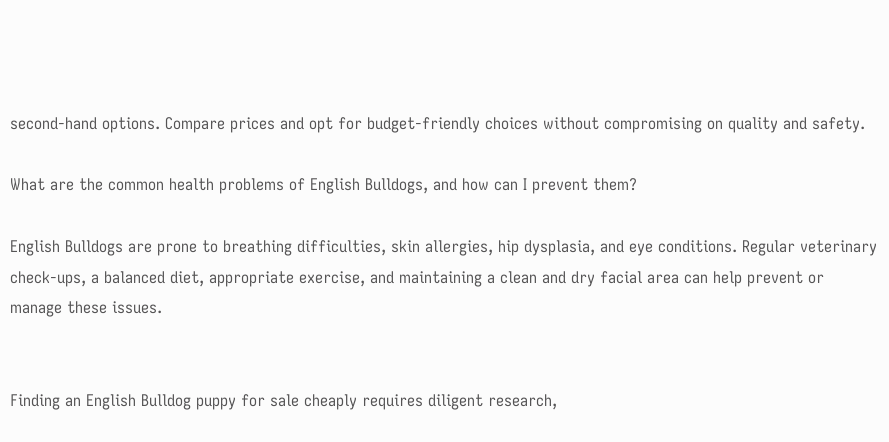second-hand options. Compare prices and opt for budget-friendly choices without compromising on quality and safety.

What are the common health problems of English Bulldogs, and how can I prevent them?

English Bulldogs are prone to breathing difficulties, skin allergies, hip dysplasia, and eye conditions. Regular veterinary check-ups, a balanced diet, appropriate exercise, and maintaining a clean and dry facial area can help prevent or manage these issues.


Finding an English Bulldog puppy for sale cheaply requires diligent research,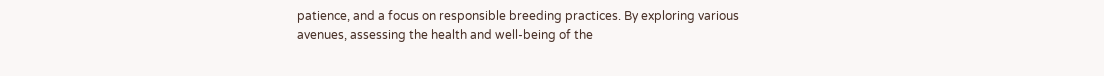patience, and a focus on responsible breeding practices. By exploring various avenues, assessing the health and well-being of the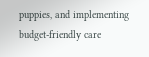puppies, and implementing budget-friendly care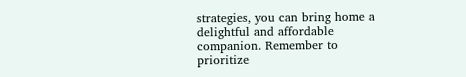strategies, you can bring home a delightful and affordable companion. Remember to prioritize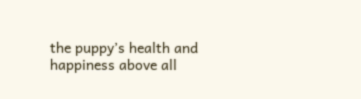the puppy’s health and happiness above all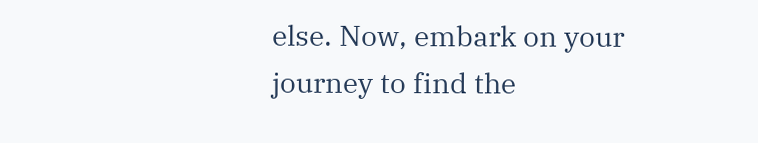else. Now, embark on your journey to find the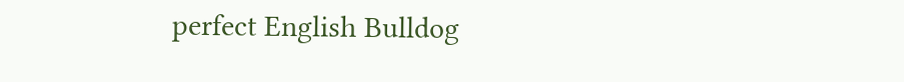perfect English Bulldog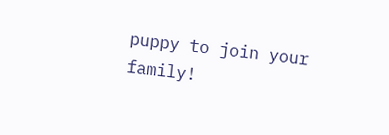puppy to join your family!